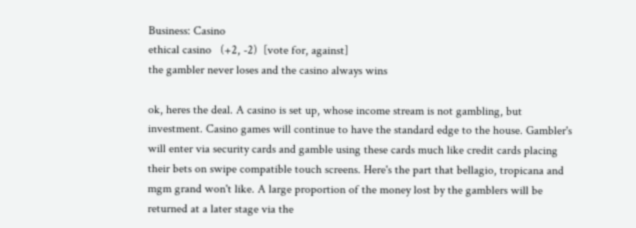Business: Casino
ethical casino   (+2, -2)  [vote for, against]
the gambler never loses and the casino always wins

ok, heres the deal. A casino is set up, whose income stream is not gambling, but investment. Casino games will continue to have the standard edge to the house. Gambler's will enter via security cards and gamble using these cards much like credit cards placing their bets on swipe compatible touch screens. Here's the part that bellagio, tropicana and mgm grand won't like. A large proportion of the money lost by the gamblers will be returned at a later stage via the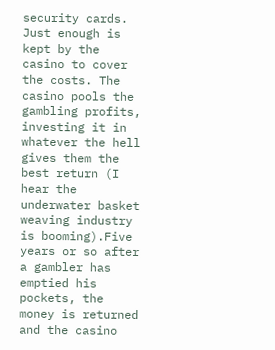security cards. Just enough is kept by the casino to cover the costs. The casino pools the gambling profits, investing it in whatever the hell gives them the best return (I hear the underwater basket weaving industry is booming).Five years or so after a gambler has emptied his pockets, the money is returned and the casino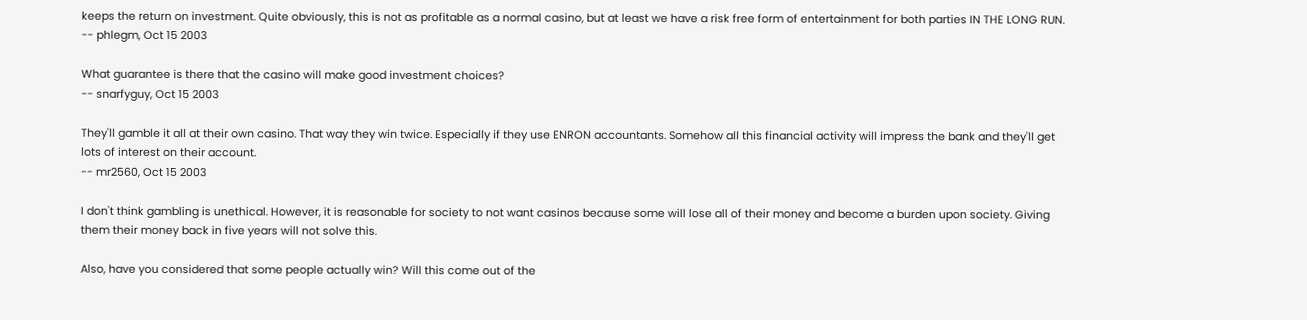keeps the return on investment. Quite obviously, this is not as profitable as a normal casino, but at least we have a risk free form of entertainment for both parties IN THE LONG RUN.
-- phlegm, Oct 15 2003

What guarantee is there that the casino will make good investment choices?
-- snarfyguy, Oct 15 2003

They'll gamble it all at their own casino. That way they win twice. Especially if they use ENRON accountants. Somehow all this financial activity will impress the bank and they'll get lots of interest on their account.
-- mr2560, Oct 15 2003

I don't think gambling is unethical. However, it is reasonable for society to not want casinos because some will lose all of their money and become a burden upon society. Giving them their money back in five years will not solve this.

Also, have you considered that some people actually win? Will this come out of the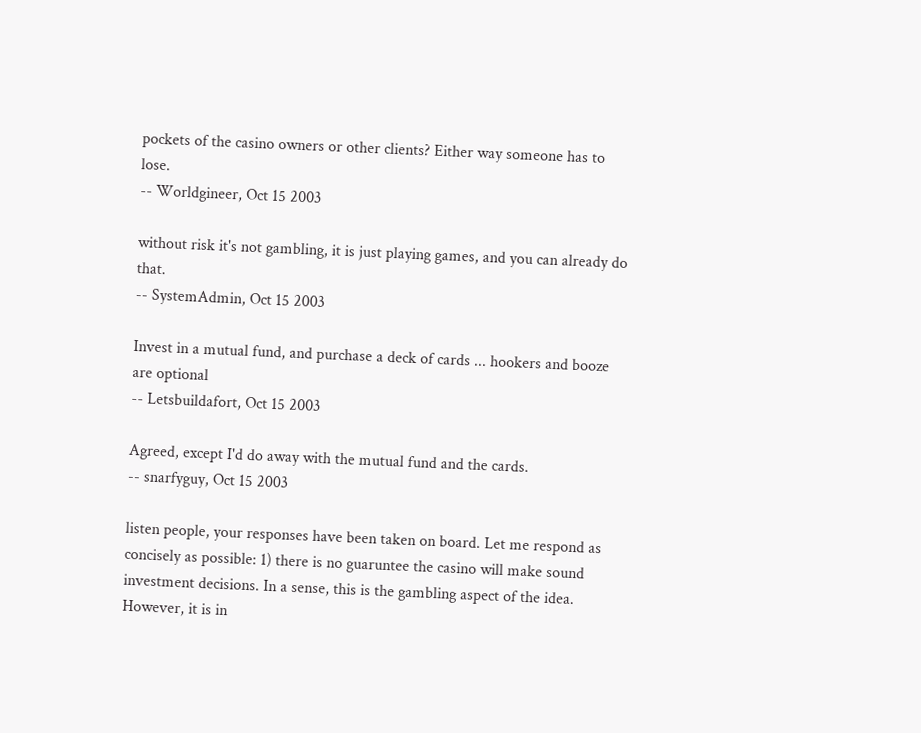pockets of the casino owners or other clients? Either way someone has to lose.
-- Worldgineer, Oct 15 2003

without risk it's not gambling, it is just playing games, and you can already do that.
-- SystemAdmin, Oct 15 2003

Invest in a mutual fund, and purchase a deck of cards ... hookers and booze are optional
-- Letsbuildafort, Oct 15 2003

Agreed, except I'd do away with the mutual fund and the cards.
-- snarfyguy, Oct 15 2003

listen people, your responses have been taken on board. Let me respond as concisely as possible: 1) there is no guaruntee the casino will make sound investment decisions. In a sense, this is the gambling aspect of the idea. However, it is in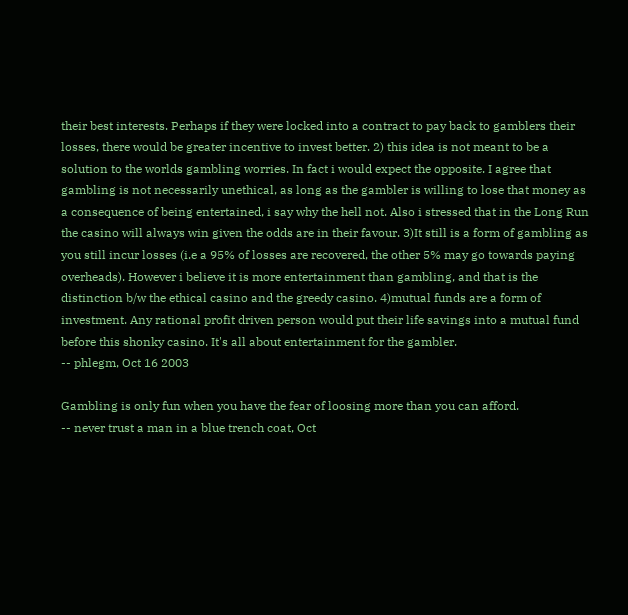their best interests. Perhaps if they were locked into a contract to pay back to gamblers their losses, there would be greater incentive to invest better. 2) this idea is not meant to be a solution to the worlds gambling worries. In fact i would expect the opposite. I agree that gambling is not necessarily unethical, as long as the gambler is willing to lose that money as a consequence of being entertained, i say why the hell not. Also i stressed that in the Long Run the casino will always win given the odds are in their favour. 3)It still is a form of gambling as you still incur losses (i.e a 95% of losses are recovered, the other 5% may go towards paying overheads). However i believe it is more entertainment than gambling, and that is the distinction b/w the ethical casino and the greedy casino. 4)mutual funds are a form of investment. Any rational profit driven person would put their life savings into a mutual fund before this shonky casino. It's all about entertainment for the gambler.
-- phlegm, Oct 16 2003

Gambling is only fun when you have the fear of loosing more than you can afford.
-- never trust a man in a blue trench coat, Oct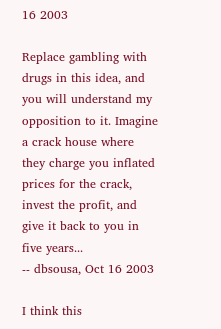16 2003

Replace gambling with drugs in this idea, and you will understand my opposition to it. Imagine a crack house where they charge you inflated prices for the crack, invest the profit, and give it back to you in five years...
-- dbsousa, Oct 16 2003

I think this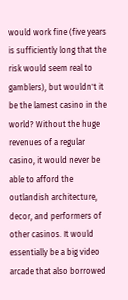would work fine (five years is sufficiently long that the risk would seem real to gamblers), but wouldn't it be the lamest casino in the world? Without the huge revenues of a regular casino, it would never be able to afford the outlandish architecture, decor, and performers of other casinos. It would essentially be a big video arcade that also borrowed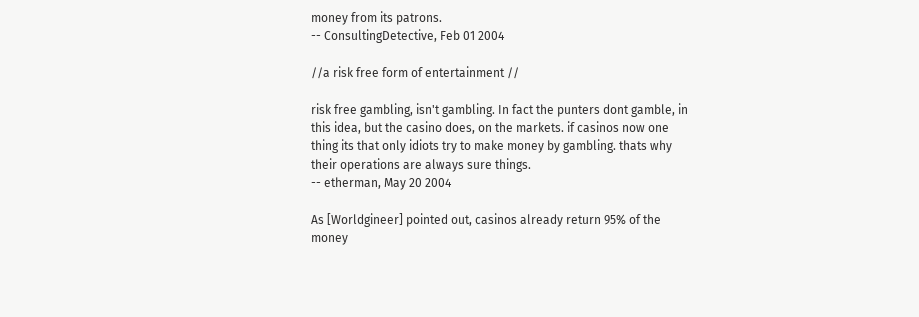money from its patrons.
-- ConsultingDetective, Feb 01 2004

//a risk free form of entertainment //

risk free gambling, isn't gambling. In fact the punters dont gamble, in this idea, but the casino does, on the markets. if casinos now one thing its that only idiots try to make money by gambling. thats why their operations are always sure things.
-- etherman, May 20 2004

As [Worldgineer] pointed out, casinos already return 95% of the money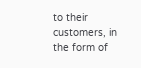to their customers, in the form of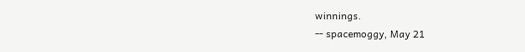winnings.
-- spacemoggy, May 21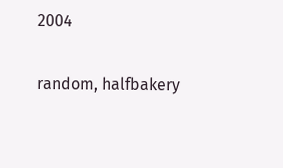2004

random, halfbakery